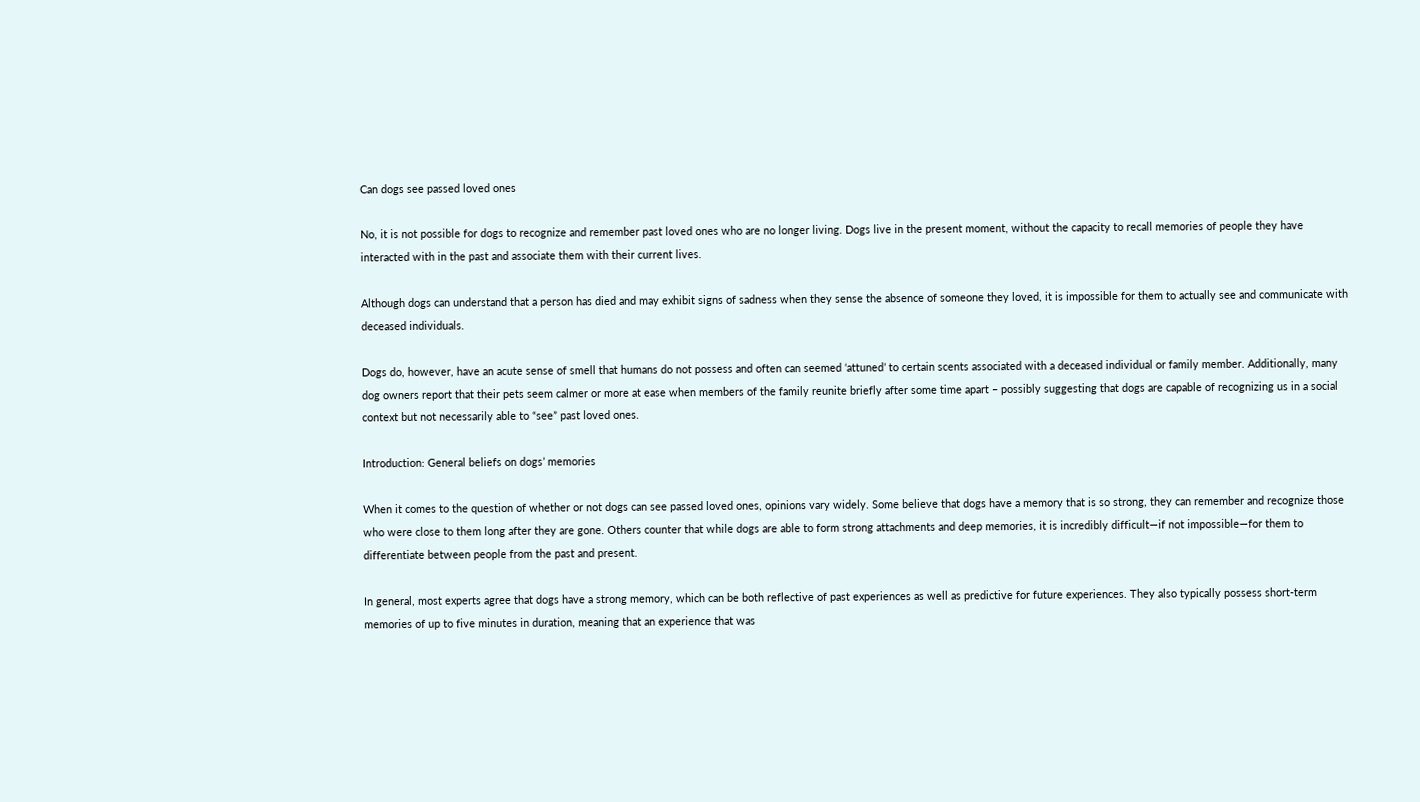Can dogs see passed loved ones

No, it is not possible for dogs to recognize and remember past loved ones who are no longer living. Dogs live in the present moment, without the capacity to recall memories of people they have interacted with in the past and associate them with their current lives.

Although dogs can understand that a person has died and may exhibit signs of sadness when they sense the absence of someone they loved, it is impossible for them to actually see and communicate with deceased individuals.

Dogs do, however, have an acute sense of smell that humans do not possess and often can seemed ‘attuned’ to certain scents associated with a deceased individual or family member. Additionally, many dog owners report that their pets seem calmer or more at ease when members of the family reunite briefly after some time apart – possibly suggesting that dogs are capable of recognizing us in a social context but not necessarily able to “see” past loved ones.

Introduction: General beliefs on dogs’ memories

When it comes to the question of whether or not dogs can see passed loved ones, opinions vary widely. Some believe that dogs have a memory that is so strong, they can remember and recognize those who were close to them long after they are gone. Others counter that while dogs are able to form strong attachments and deep memories, it is incredibly difficult—if not impossible—for them to differentiate between people from the past and present.

In general, most experts agree that dogs have a strong memory, which can be both reflective of past experiences as well as predictive for future experiences. They also typically possess short-term memories of up to five minutes in duration, meaning that an experience that was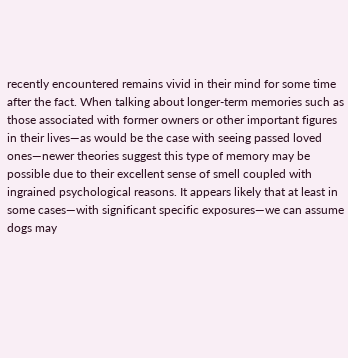recently encountered remains vivid in their mind for some time after the fact. When talking about longer-term memories such as those associated with former owners or other important figures in their lives—as would be the case with seeing passed loved ones—newer theories suggest this type of memory may be possible due to their excellent sense of smell coupled with ingrained psychological reasons. It appears likely that at least in some cases—with significant specific exposures—we can assume dogs may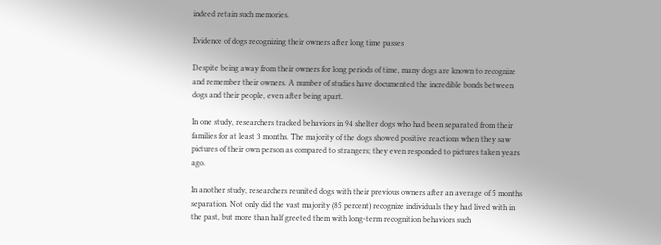indeed retain such memories.

Evidence of dogs recognizing their owners after long time passes

Despite being away from their owners for long periods of time, many dogs are known to recognize and remember their owners. A number of studies have documented the incredible bonds between dogs and their people, even after being apart.

In one study, researchers tracked behaviors in 94 shelter dogs who had been separated from their families for at least 3 months. The majority of the dogs showed positive reactions when they saw pictures of their own person as compared to strangers; they even responded to pictures taken years ago.

In another study, researchers reunited dogs with their previous owners after an average of 5 months separation. Not only did the vast majority (85 percent) recognize individuals they had lived with in the past, but more than half greeted them with long-term recognition behaviors such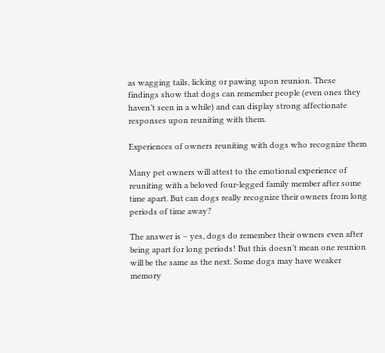as wagging tails, licking or pawing upon reunion. These findings show that dogs can remember people (even ones they haven’t seen in a while) and can display strong affectionate responses upon reuniting with them.

Experiences of owners reuniting with dogs who recognize them

Many pet owners will attest to the emotional experience of reuniting with a beloved four-legged family member after some time apart. But can dogs really recognize their owners from long periods of time away?

The answer is – yes, dogs do remember their owners even after being apart for long periods! But this doesn’t mean one reunion will be the same as the next. Some dogs may have weaker memory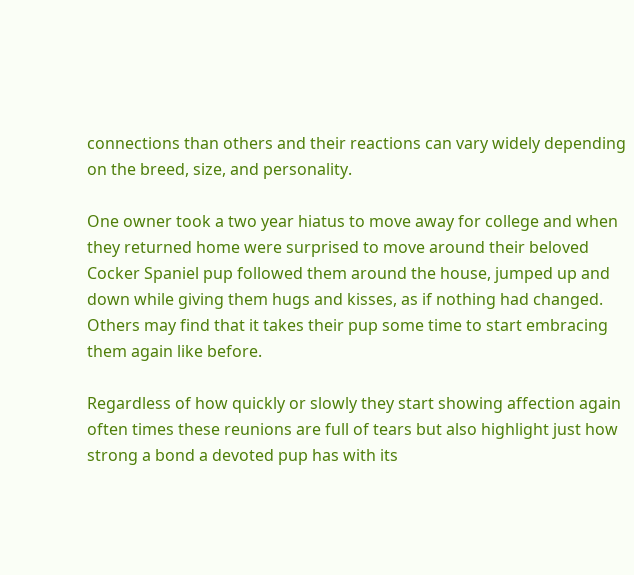connections than others and their reactions can vary widely depending on the breed, size, and personality.

One owner took a two year hiatus to move away for college and when they returned home were surprised to move around their beloved Cocker Spaniel pup followed them around the house, jumped up and down while giving them hugs and kisses, as if nothing had changed. Others may find that it takes their pup some time to start embracing them again like before.

Regardless of how quickly or slowly they start showing affection again often times these reunions are full of tears but also highlight just how strong a bond a devoted pup has with its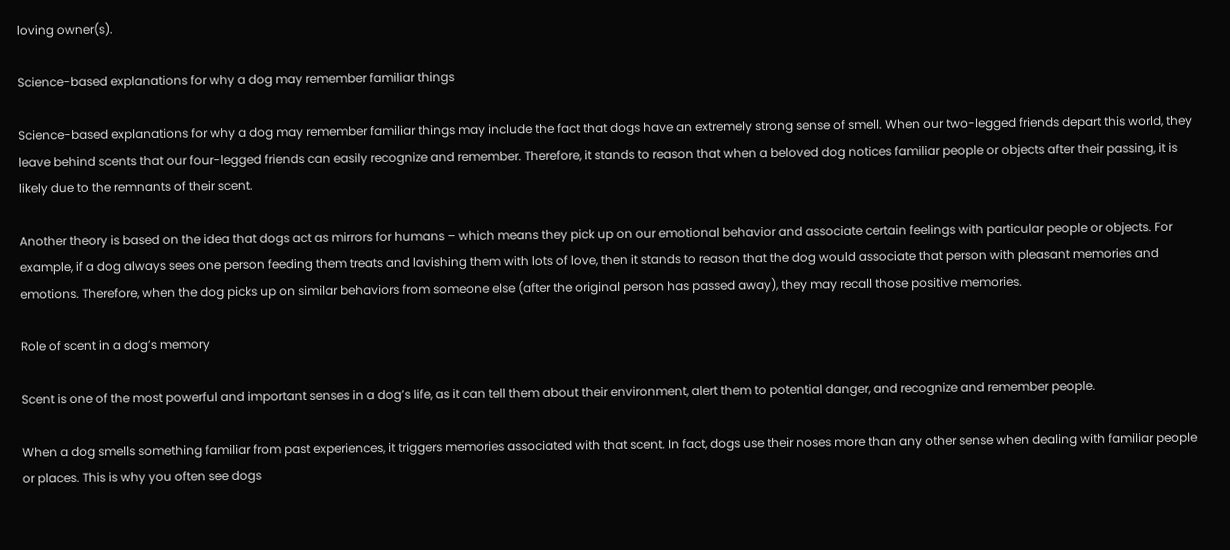loving owner(s).

Science-based explanations for why a dog may remember familiar things

Science-based explanations for why a dog may remember familiar things may include the fact that dogs have an extremely strong sense of smell. When our two-legged friends depart this world, they leave behind scents that our four-legged friends can easily recognize and remember. Therefore, it stands to reason that when a beloved dog notices familiar people or objects after their passing, it is likely due to the remnants of their scent.

Another theory is based on the idea that dogs act as mirrors for humans – which means they pick up on our emotional behavior and associate certain feelings with particular people or objects. For example, if a dog always sees one person feeding them treats and lavishing them with lots of love, then it stands to reason that the dog would associate that person with pleasant memories and emotions. Therefore, when the dog picks up on similar behaviors from someone else (after the original person has passed away), they may recall those positive memories.

Role of scent in a dog’s memory

Scent is one of the most powerful and important senses in a dog’s life, as it can tell them about their environment, alert them to potential danger, and recognize and remember people.

When a dog smells something familiar from past experiences, it triggers memories associated with that scent. In fact, dogs use their noses more than any other sense when dealing with familiar people or places. This is why you often see dogs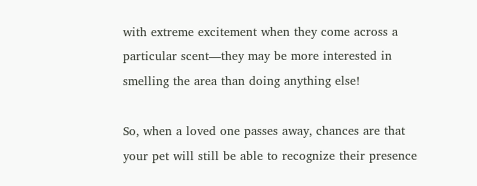with extreme excitement when they come across a particular scent—they may be more interested in smelling the area than doing anything else!

So, when a loved one passes away, chances are that your pet will still be able to recognize their presence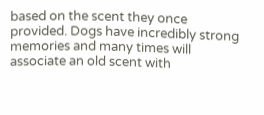based on the scent they once provided. Dogs have incredibly strong memories and many times will associate an old scent with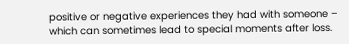positive or negative experiences they had with someone – which can sometimes lead to special moments after loss.